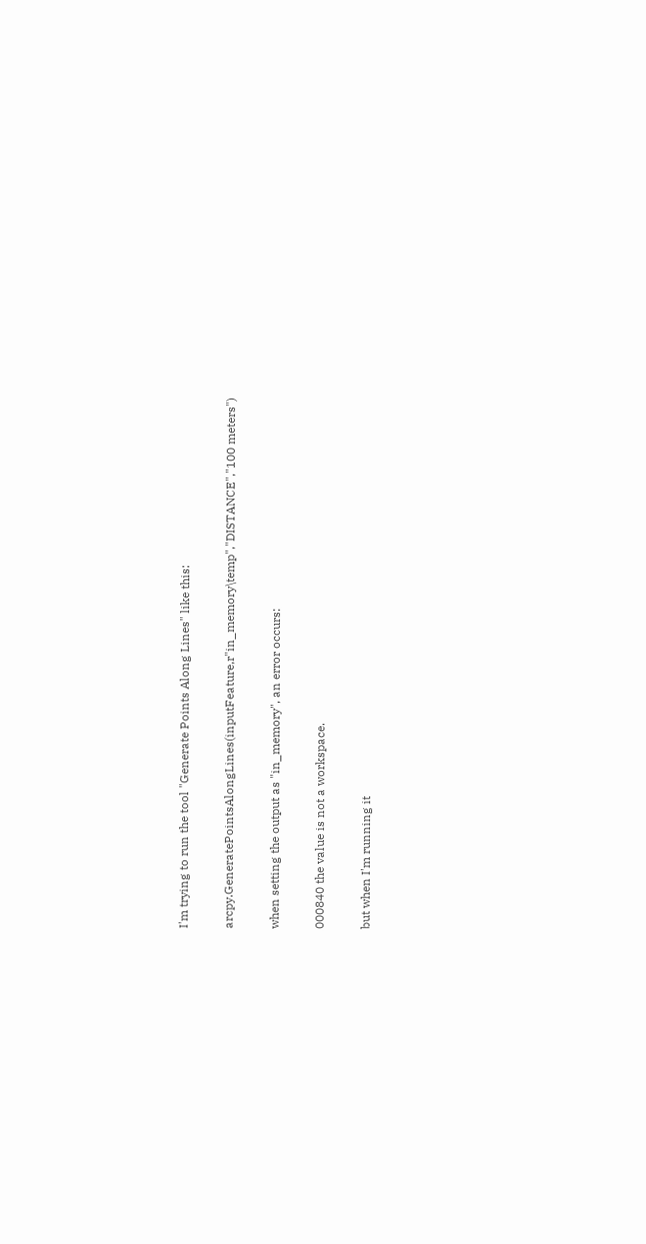I'm trying to run the tool "Generate Points Along Lines" like this:

arcpy.GeneratePointsAlongLines(inputFeature,r"in_memory\temp","DISTANCE","100 meters")

when setting the output as "in_memory", an error occurs:

000840 the value is not a workspace.

but when I'm running it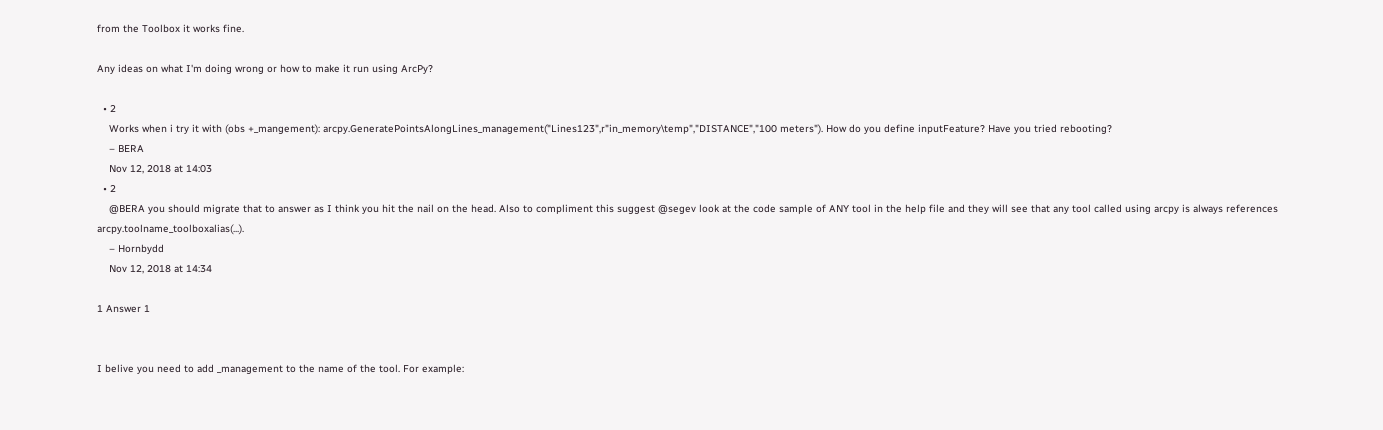from the Toolbox it works fine.

Any ideas on what I'm doing wrong or how to make it run using ArcPy?

  • 2
    Works when i try it with (obs +_mangement): arcpy.GeneratePointsAlongLines_management("Lines123",r"in_memory\temp","DISTANCE","100 meters"). How do you define inputFeature? Have you tried rebooting?
    – BERA
    Nov 12, 2018 at 14:03
  • 2
    @BERA you should migrate that to answer as I think you hit the nail on the head. Also to compliment this suggest @segev look at the code sample of ANY tool in the help file and they will see that any tool called using arcpy is always references arcpy.toolname_toolboxalias(...).
    – Hornbydd
    Nov 12, 2018 at 14:34

1 Answer 1


I belive you need to add _management to the name of the tool. For example: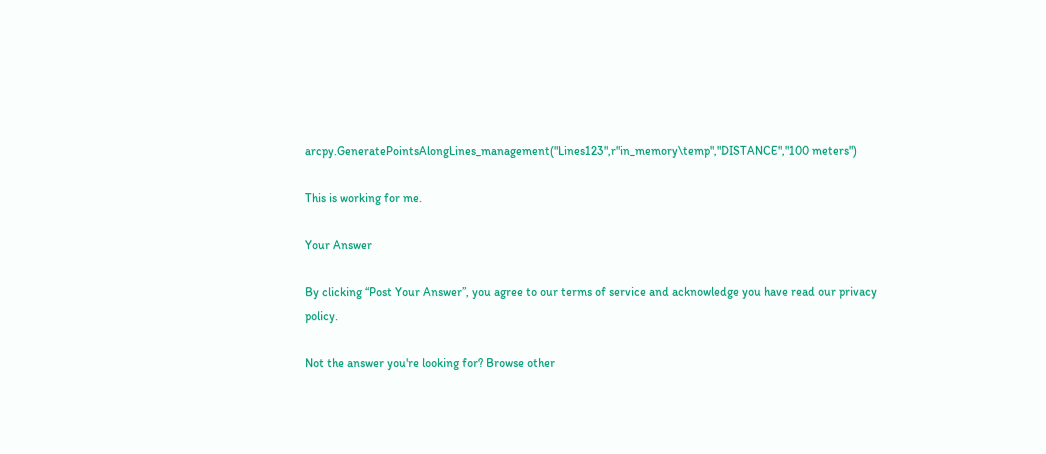arcpy.GeneratePointsAlongLines_management("Lines123",r"in_memory\temp","DISTANCE","100 meters")

This is working for me.

Your Answer

By clicking “Post Your Answer”, you agree to our terms of service and acknowledge you have read our privacy policy.

Not the answer you're looking for? Browse other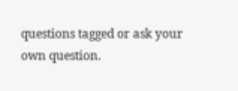questions tagged or ask your own question.